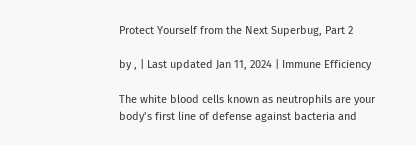Protect Yourself from the Next Superbug, Part 2

by , | Last updated Jan 11, 2024 | Immune Efficiency

The white blood cells known as neutrophils are your body’s first line of defense against bacteria and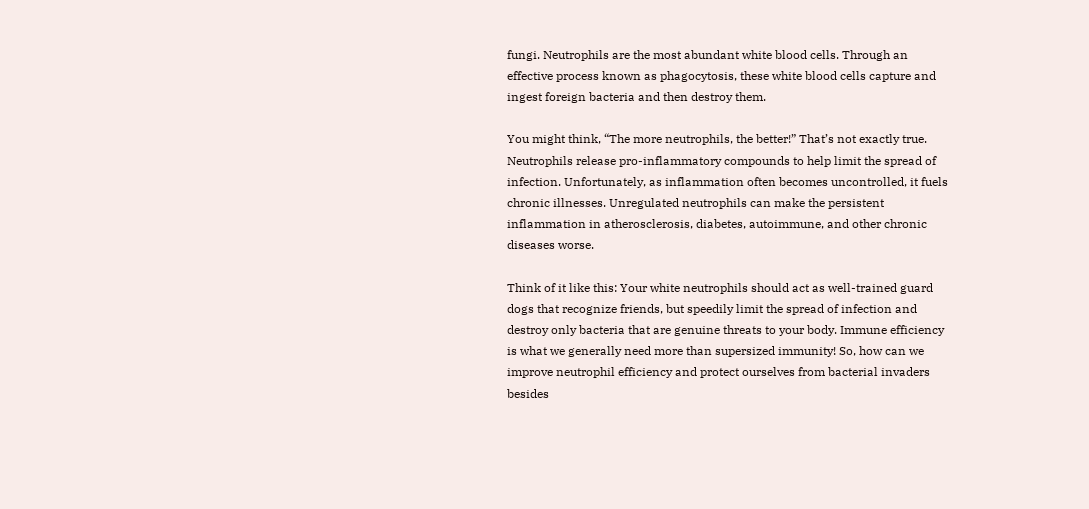fungi. Neutrophils are the most abundant white blood cells. Through an effective process known as phagocytosis, these white blood cells capture and ingest foreign bacteria and then destroy them.

You might think, “The more neutrophils, the better!” That’s not exactly true. Neutrophils release pro-inflammatory compounds to help limit the spread of infection. Unfortunately, as inflammation often becomes uncontrolled, it fuels chronic illnesses. Unregulated neutrophils can make the persistent inflammation in atherosclerosis, diabetes, autoimmune, and other chronic diseases worse.

Think of it like this: Your white neutrophils should act as well-trained guard dogs that recognize friends, but speedily limit the spread of infection and destroy only bacteria that are genuine threats to your body. Immune efficiency is what we generally need more than supersized immunity! So, how can we improve neutrophil efficiency and protect ourselves from bacterial invaders besides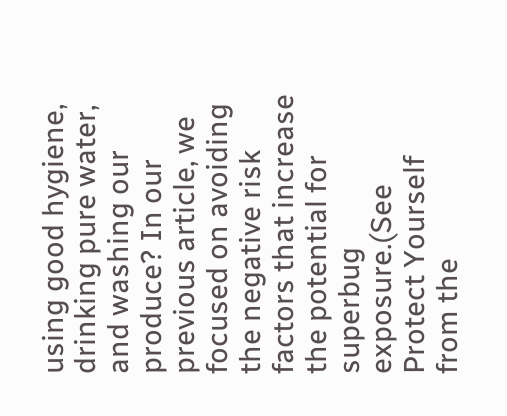using good hygiene, drinking pure water, and washing our produce? In our previous article, we focused on avoiding the negative risk factors that increase the potential for superbug exposure.(See Protect Yourself from the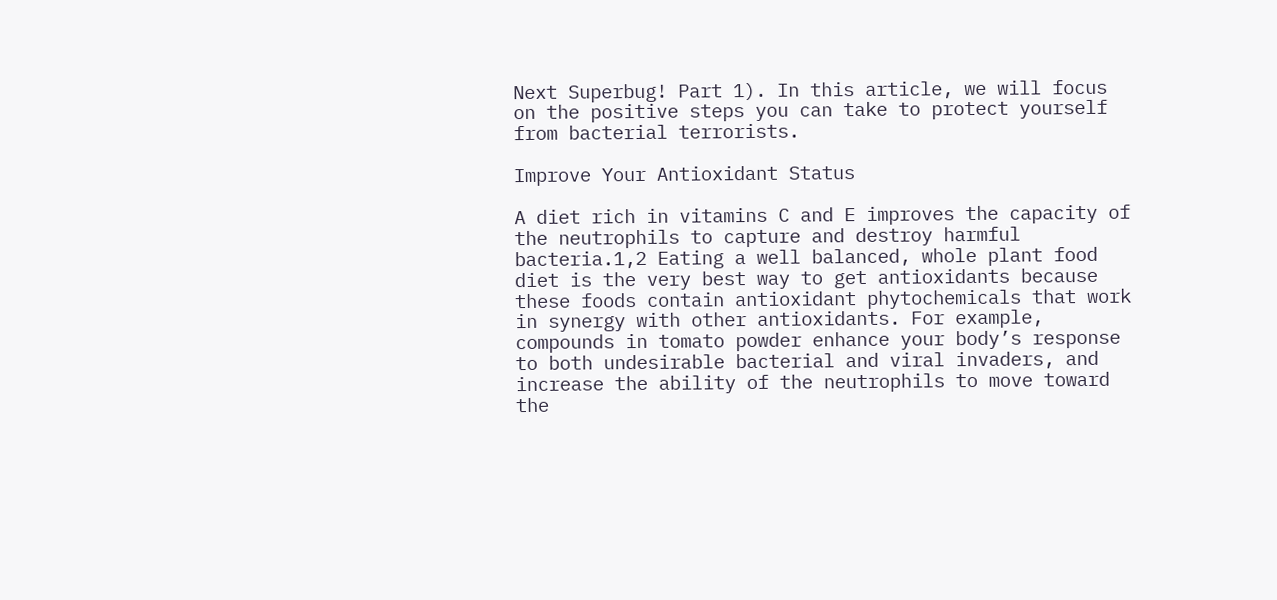Next Superbug! Part 1). In this article, we will focus on the positive steps you can take to protect yourself from bacterial terrorists.

Improve Your Antioxidant Status

A diet rich in vitamins C and E improves the capacity of the neutrophils to capture and destroy harmful bacteria.1,2 Eating a well balanced, whole plant food diet is the very best way to get antioxidants because these foods contain antioxidant phytochemicals that work in synergy with other antioxidants. For example, compounds in tomato powder enhance your body’s response to both undesirable bacterial and viral invaders, and increase the ability of the neutrophils to move toward the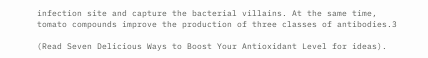infection site and capture the bacterial villains. At the same time, tomato compounds improve the production of three classes of antibodies.3

(Read Seven Delicious Ways to Boost Your Antioxidant Level for ideas).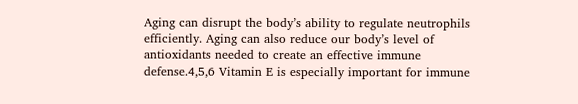Aging can disrupt the body’s ability to regulate neutrophils efficiently. Aging can also reduce our body’s level of antioxidants needed to create an effective immune defense.4,5,6 Vitamin E is especially important for immune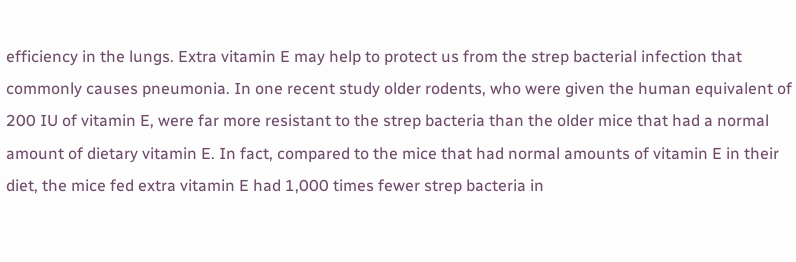efficiency in the lungs. Extra vitamin E may help to protect us from the strep bacterial infection that commonly causes pneumonia. In one recent study older rodents, who were given the human equivalent of 200 IU of vitamin E, were far more resistant to the strep bacteria than the older mice that had a normal amount of dietary vitamin E. In fact, compared to the mice that had normal amounts of vitamin E in their diet, the mice fed extra vitamin E had 1,000 times fewer strep bacteria in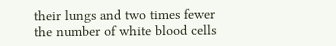their lungs and two times fewer the number of white blood cells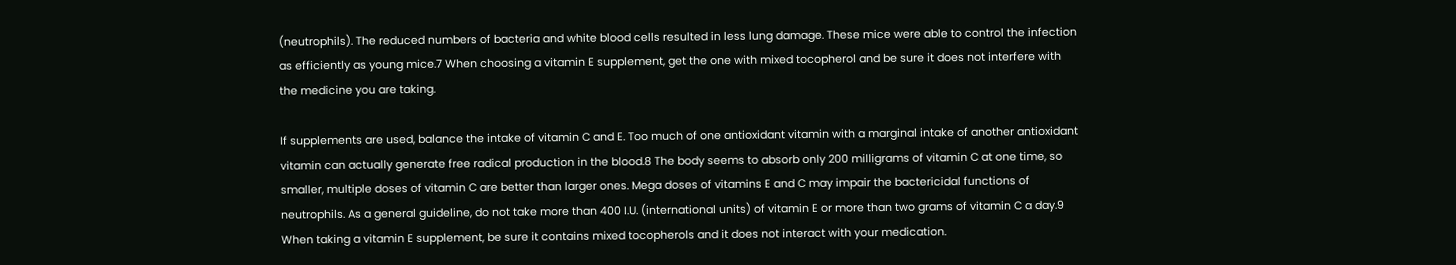(neutrophils). The reduced numbers of bacteria and white blood cells resulted in less lung damage. These mice were able to control the infection as efficiently as young mice.7 When choosing a vitamin E supplement, get the one with mixed tocopherol and be sure it does not interfere with the medicine you are taking.

If supplements are used, balance the intake of vitamin C and E. Too much of one antioxidant vitamin with a marginal intake of another antioxidant vitamin can actually generate free radical production in the blood.8 The body seems to absorb only 200 milligrams of vitamin C at one time, so smaller, multiple doses of vitamin C are better than larger ones. Mega doses of vitamins E and C may impair the bactericidal functions of neutrophils. As a general guideline, do not take more than 400 I.U. (international units) of vitamin E or more than two grams of vitamin C a day.9 When taking a vitamin E supplement, be sure it contains mixed tocopherols and it does not interact with your medication.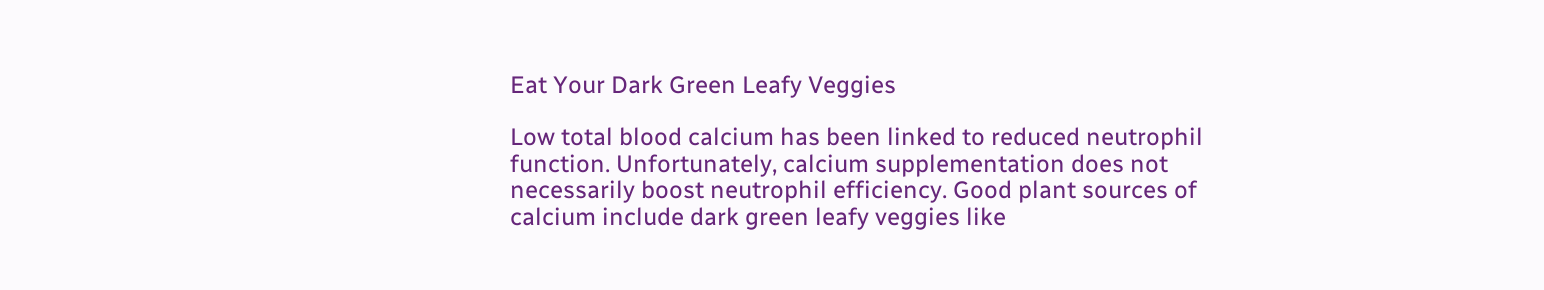Eat Your Dark Green Leafy Veggies

Low total blood calcium has been linked to reduced neutrophil function. Unfortunately, calcium supplementation does not necessarily boost neutrophil efficiency. Good plant sources of calcium include dark green leafy veggies like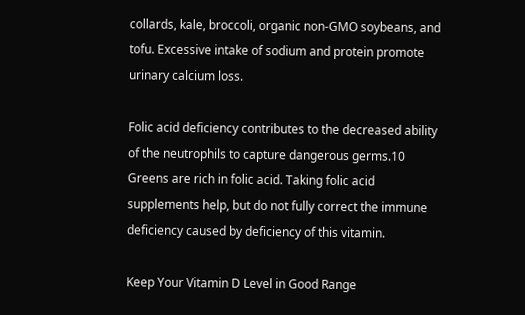collards, kale, broccoli, organic non-GMO soybeans, and tofu. Excessive intake of sodium and protein promote urinary calcium loss.

Folic acid deficiency contributes to the decreased ability of the neutrophils to capture dangerous germs.10 Greens are rich in folic acid. Taking folic acid supplements help, but do not fully correct the immune deficiency caused by deficiency of this vitamin.

Keep Your Vitamin D Level in Good Range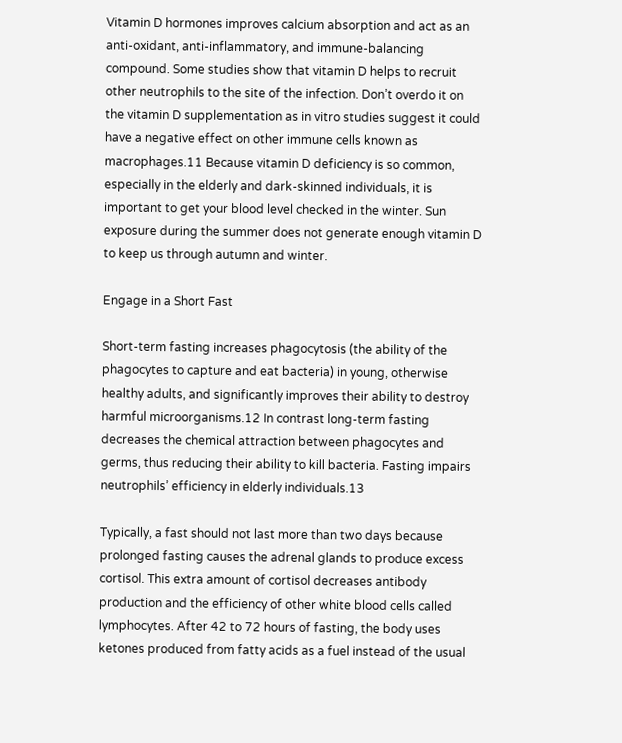Vitamin D hormones improves calcium absorption and act as an anti-oxidant, anti-inflammatory, and immune-balancing compound. Some studies show that vitamin D helps to recruit other neutrophils to the site of the infection. Don’t overdo it on the vitamin D supplementation as in vitro studies suggest it could have a negative effect on other immune cells known as macrophages.11 Because vitamin D deficiency is so common, especially in the elderly and dark-skinned individuals, it is important to get your blood level checked in the winter. Sun exposure during the summer does not generate enough vitamin D to keep us through autumn and winter.

Engage in a Short Fast

Short-term fasting increases phagocytosis (the ability of the phagocytes to capture and eat bacteria) in young, otherwise healthy adults, and significantly improves their ability to destroy harmful microorganisms.12 In contrast long-term fasting decreases the chemical attraction between phagocytes and germs, thus reducing their ability to kill bacteria. Fasting impairs neutrophils’ efficiency in elderly individuals.13

Typically, a fast should not last more than two days because prolonged fasting causes the adrenal glands to produce excess cortisol. This extra amount of cortisol decreases antibody production and the efficiency of other white blood cells called lymphocytes. After 42 to 72 hours of fasting, the body uses ketones produced from fatty acids as a fuel instead of the usual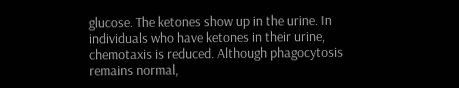glucose. The ketones show up in the urine. In individuals who have ketones in their urine, chemotaxis is reduced. Although phagocytosis remains normal,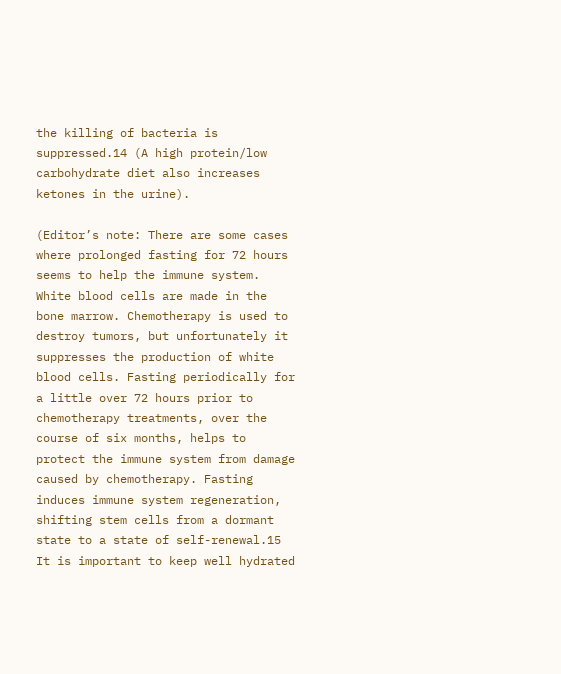the killing of bacteria is suppressed.14 (A high protein/low carbohydrate diet also increases ketones in the urine).

(Editor’s note: There are some cases where prolonged fasting for 72 hours seems to help the immune system. White blood cells are made in the bone marrow. Chemotherapy is used to destroy tumors, but unfortunately it suppresses the production of white blood cells. Fasting periodically for a little over 72 hours prior to chemotherapy treatments, over the course of six months, helps to protect the immune system from damage caused by chemotherapy. Fasting induces immune system regeneration, shifting stem cells from a dormant state to a state of self-renewal.15 It is important to keep well hydrated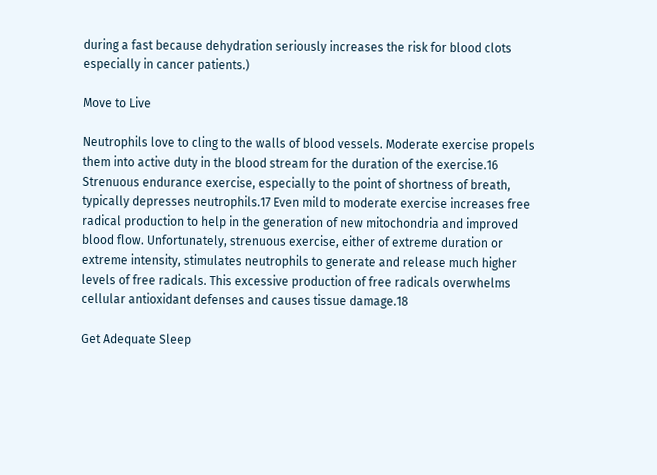during a fast because dehydration seriously increases the risk for blood clots especially in cancer patients.)

Move to Live

Neutrophils love to cling to the walls of blood vessels. Moderate exercise propels them into active duty in the blood stream for the duration of the exercise.16 Strenuous endurance exercise, especially to the point of shortness of breath, typically depresses neutrophils.17 Even mild to moderate exercise increases free radical production to help in the generation of new mitochondria and improved blood flow. Unfortunately, strenuous exercise, either of extreme duration or extreme intensity, stimulates neutrophils to generate and release much higher levels of free radicals. This excessive production of free radicals overwhelms cellular antioxidant defenses and causes tissue damage.18

Get Adequate Sleep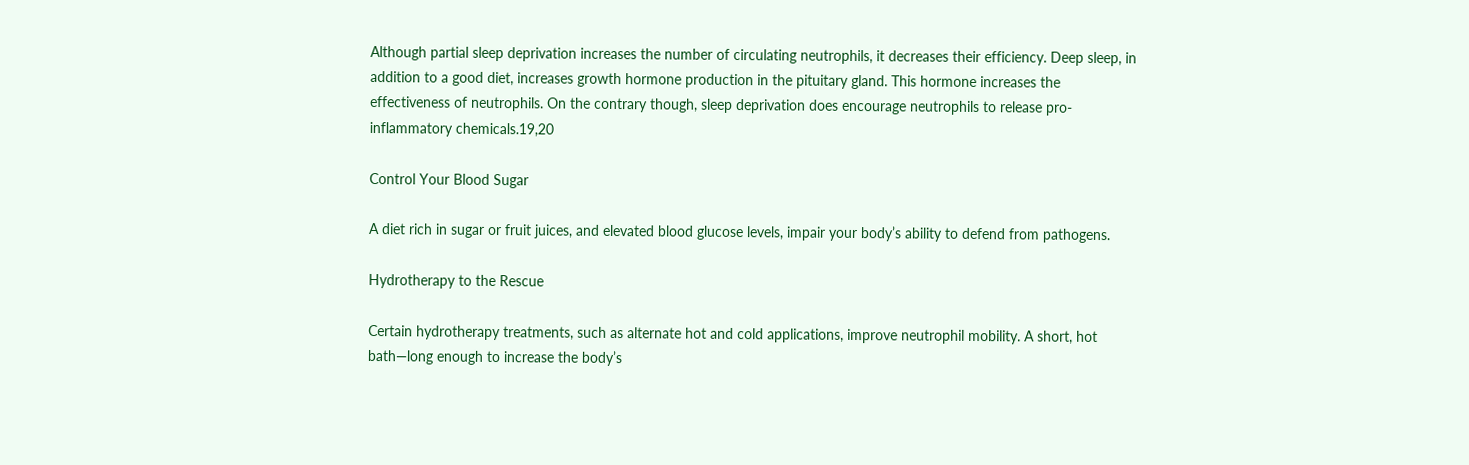Although partial sleep deprivation increases the number of circulating neutrophils, it decreases their efficiency. Deep sleep, in addition to a good diet, increases growth hormone production in the pituitary gland. This hormone increases the effectiveness of neutrophils. On the contrary though, sleep deprivation does encourage neutrophils to release pro-inflammatory chemicals.19,20

Control Your Blood Sugar

A diet rich in sugar or fruit juices, and elevated blood glucose levels, impair your body’s ability to defend from pathogens.

Hydrotherapy to the Rescue

Certain hydrotherapy treatments, such as alternate hot and cold applications, improve neutrophil mobility. A short, hot bath—long enough to increase the body’s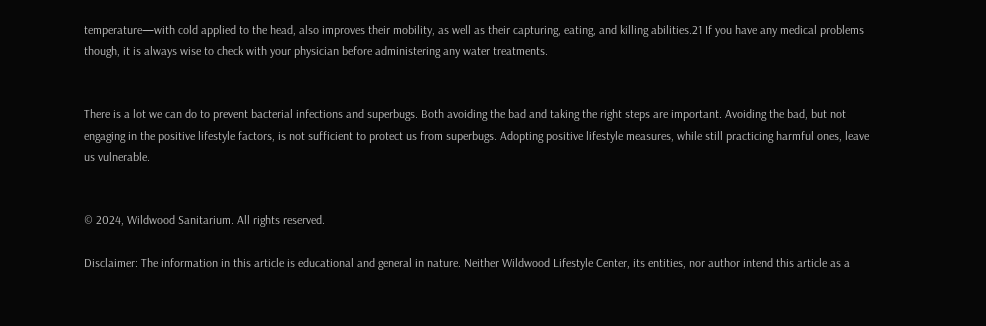temperature—with cold applied to the head, also improves their mobility, as well as their capturing, eating, and killing abilities.21 If you have any medical problems though, it is always wise to check with your physician before administering any water treatments.


There is a lot we can do to prevent bacterial infections and superbugs. Both avoiding the bad and taking the right steps are important. Avoiding the bad, but not engaging in the positive lifestyle factors, is not sufficient to protect us from superbugs. Adopting positive lifestyle measures, while still practicing harmful ones, leave us vulnerable.


© 2024, Wildwood Sanitarium. All rights reserved.

Disclaimer: The information in this article is educational and general in nature. Neither Wildwood Lifestyle Center, its entities, nor author intend this article as a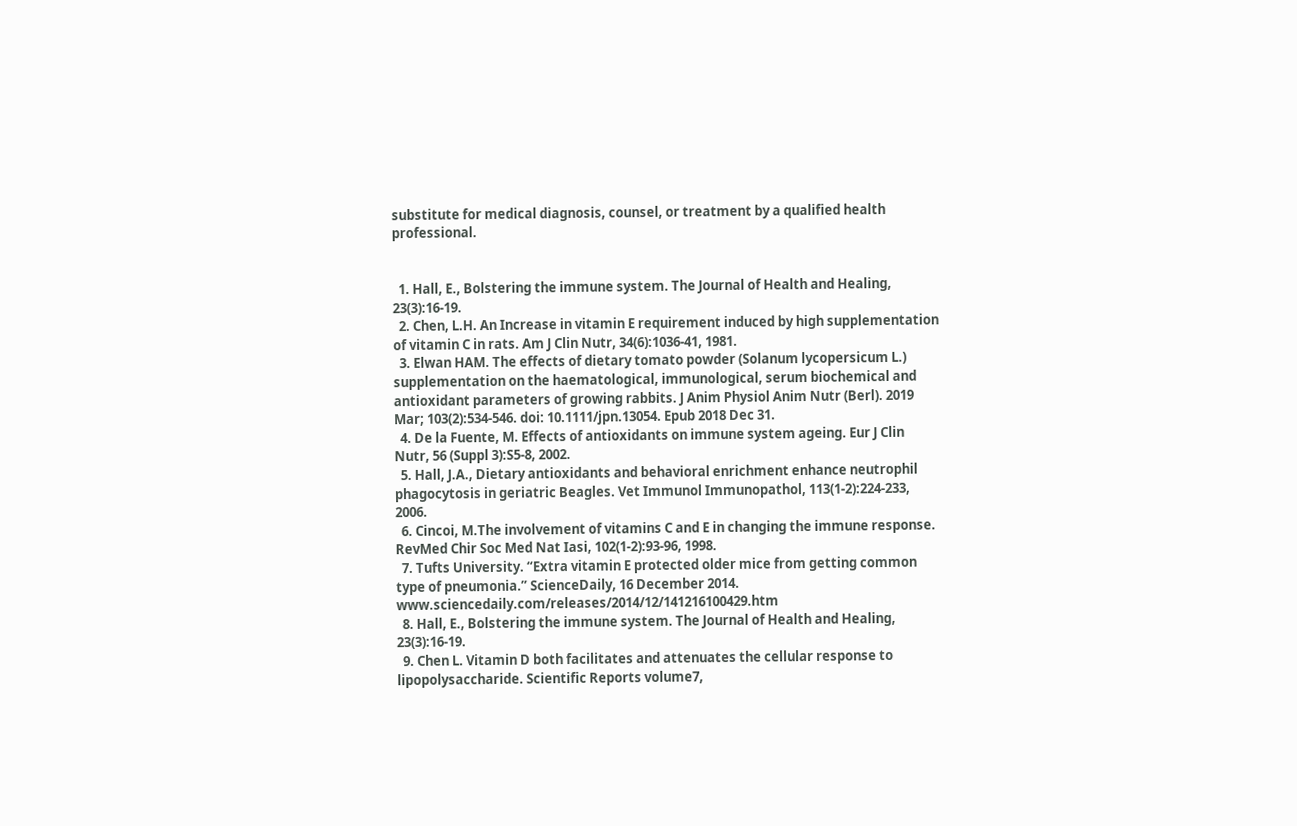substitute for medical diagnosis, counsel, or treatment by a qualified health professional.


  1. Hall, E., Bolstering the immune system. The Journal of Health and Healing, 23(3):16-19.
  2. Chen, L.H. An Increase in vitamin E requirement induced by high supplementation of vitamin C in rats. Am J Clin Nutr, 34(6):1036-41, 1981.
  3. Elwan HAM. The effects of dietary tomato powder (Solanum lycopersicum L.) supplementation on the haematological, immunological, serum biochemical and antioxidant parameters of growing rabbits. J Anim Physiol Anim Nutr (Berl). 2019 Mar; 103(2):534-546. doi: 10.1111/jpn.13054. Epub 2018 Dec 31.
  4. De la Fuente, M. Effects of antioxidants on immune system ageing. Eur J Clin Nutr, 56 (Suppl 3):S5-8, 2002.
  5. Hall, J.A., Dietary antioxidants and behavioral enrichment enhance neutrophil phagocytosis in geriatric Beagles. Vet Immunol Immunopathol, 113(1-2):224-233, 2006.
  6. Cincoi, M.The involvement of vitamins C and E in changing the immune response. RevMed Chir Soc Med Nat Iasi, 102(1-2):93-96, 1998.
  7. Tufts University. “Extra vitamin E protected older mice from getting common type of pneumonia.” ScienceDaily, 16 December 2014. www.sciencedaily.com/releases/2014/12/141216100429.htm
  8. Hall, E., Bolstering the immune system. The Journal of Health and Healing, 23(3):16-19.
  9. Chen L. Vitamin D both facilitates and attenuates the cellular response to lipopolysaccharide. Scientific Reports volume7,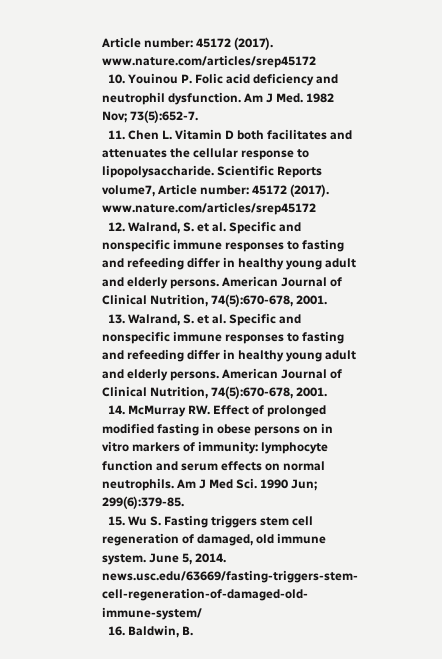Article number: 45172 (2017). www.nature.com/articles/srep45172
  10. Youinou P. Folic acid deficiency and neutrophil dysfunction. Am J Med. 1982 Nov; 73(5):652-7.
  11. Chen L. Vitamin D both facilitates and attenuates the cellular response to lipopolysaccharide. Scientific Reports volume7, Article number: 45172 (2017). www.nature.com/articles/srep45172
  12. Walrand, S. et al. Specific and nonspecific immune responses to fasting and refeeding differ in healthy young adult and elderly persons. American Journal of Clinical Nutrition, 74(5):670-678, 2001.
  13. Walrand, S. et al. Specific and nonspecific immune responses to fasting and refeeding differ in healthy young adult and elderly persons. American Journal of Clinical Nutrition, 74(5):670-678, 2001.
  14. McMurray RW. Effect of prolonged modified fasting in obese persons on in vitro markers of immunity: lymphocyte function and serum effects on normal neutrophils. Am J Med Sci. 1990 Jun; 299(6):379-85.
  15. Wu S. Fasting triggers stem cell regeneration of damaged, old immune system. June 5, 2014. news.usc.edu/63669/fasting-triggers-stem-cell-regeneration-of-damaged-old-immune-system/
  16. Baldwin, B.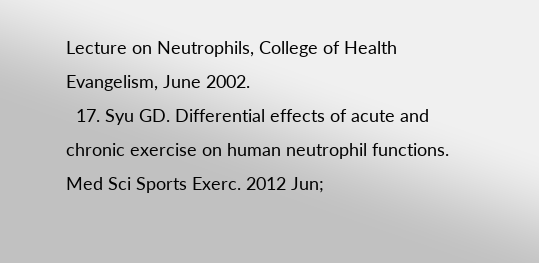Lecture on Neutrophils, College of Health Evangelism, June 2002.
  17. Syu GD. Differential effects of acute and chronic exercise on human neutrophil functions. Med Sci Sports Exerc. 2012 Jun;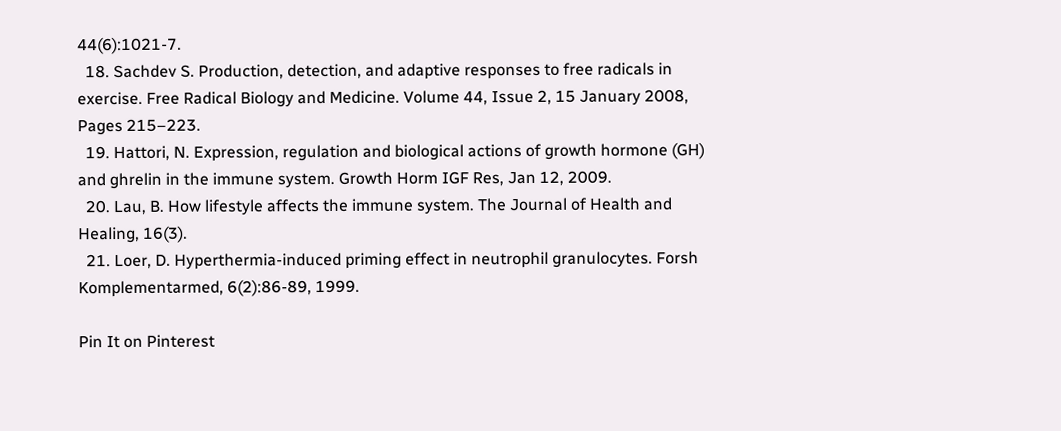44(6):1021-7.
  18. Sachdev S. Production, detection, and adaptive responses to free radicals in exercise. Free Radical Biology and Medicine. Volume 44, Issue 2, 15 January 2008, Pages 215–223.
  19. Hattori, N. Expression, regulation and biological actions of growth hormone (GH) and ghrelin in the immune system. Growth Horm IGF Res, Jan 12, 2009.
  20. Lau, B. How lifestyle affects the immune system. The Journal of Health and Healing, 16(3).
  21. Loer, D. Hyperthermia-induced priming effect in neutrophil granulocytes. Forsh Komplementarmed, 6(2):86-89, 1999.

Pin It on Pinterest